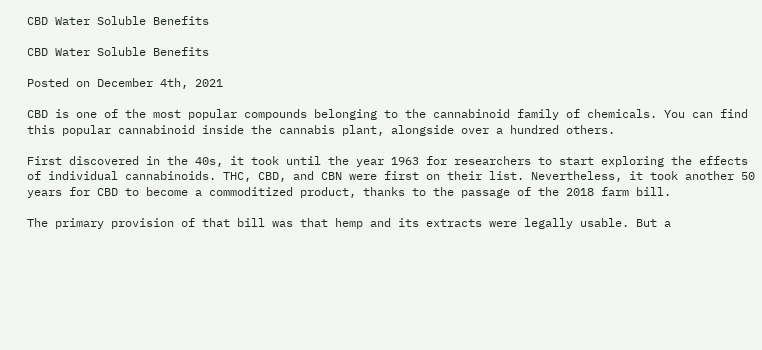CBD Water Soluble Benefits

CBD Water Soluble Benefits

Posted on December 4th, 2021

CBD is one of the most popular compounds belonging to the cannabinoid family of chemicals. You can find this popular cannabinoid inside the cannabis plant, alongside over a hundred others.

First discovered in the 40s, it took until the year 1963 for researchers to start exploring the effects of individual cannabinoids. THC, CBD, and CBN were first on their list. Nevertheless, it took another 50 years for CBD to become a commoditized product, thanks to the passage of the 2018 farm bill.

The primary provision of that bill was that hemp and its extracts were legally usable. But a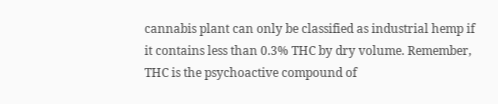cannabis plant can only be classified as industrial hemp if it contains less than 0.3% THC by dry volume. Remember, THC is the psychoactive compound of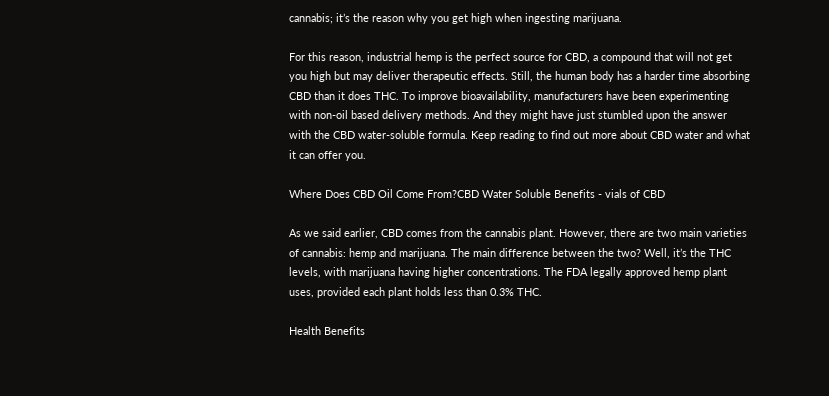cannabis; it’s the reason why you get high when ingesting marijuana.

For this reason, industrial hemp is the perfect source for CBD, a compound that will not get you high but may deliver therapeutic effects. Still, the human body has a harder time absorbing CBD than it does THC. To improve bioavailability, manufacturers have been experimenting with non-oil based delivery methods. And they might have just stumbled upon the answer with the CBD water-soluble formula. Keep reading to find out more about CBD water and what it can offer you.

Where Does CBD Oil Come From?CBD Water Soluble Benefits - vials of CBD

As we said earlier, CBD comes from the cannabis plant. However, there are two main varieties of cannabis: hemp and marijuana. The main difference between the two? Well, it’s the THC levels, with marijuana having higher concentrations. The FDA legally approved hemp plant uses, provided each plant holds less than 0.3% THC.

Health Benefits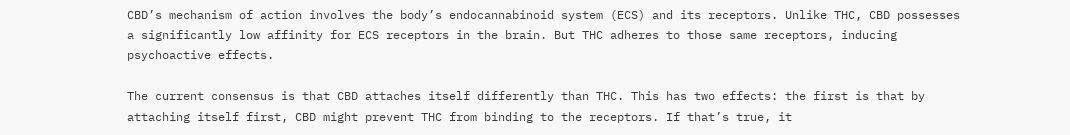CBD’s mechanism of action involves the body’s endocannabinoid system (ECS) and its receptors. Unlike THC, CBD possesses a significantly low affinity for ECS receptors in the brain. But THC adheres to those same receptors, inducing psychoactive effects.

The current consensus is that CBD attaches itself differently than THC. This has two effects: the first is that by attaching itself first, CBD might prevent THC from binding to the receptors. If that’s true, it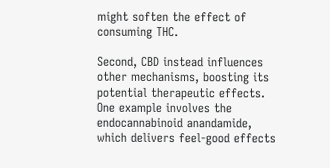might soften the effect of consuming THC.

Second, CBD instead influences other mechanisms, boosting its potential therapeutic effects. One example involves the endocannabinoid anandamide, which delivers feel-good effects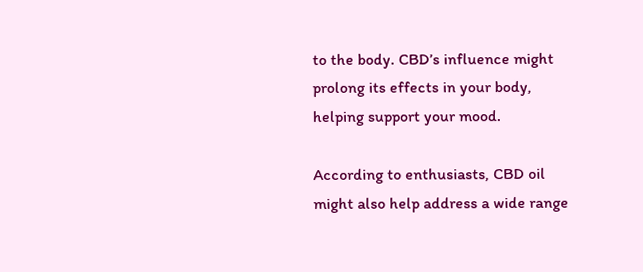to the body. CBD’s influence might prolong its effects in your body, helping support your mood.

According to enthusiasts, CBD oil might also help address a wide range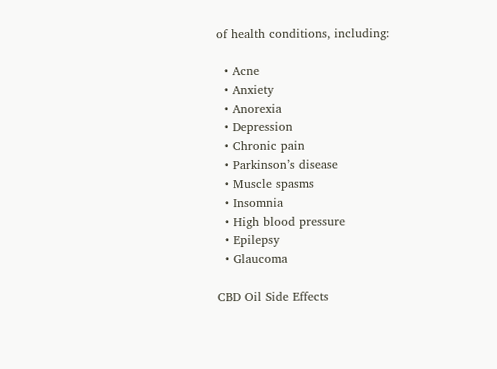of health conditions, including:

  • Acne
  • Anxiety
  • Anorexia
  • Depression
  • Chronic pain
  • Parkinson’s disease
  • Muscle spasms
  • Insomnia
  • High blood pressure
  • Epilepsy
  • Glaucoma

CBD Oil Side Effects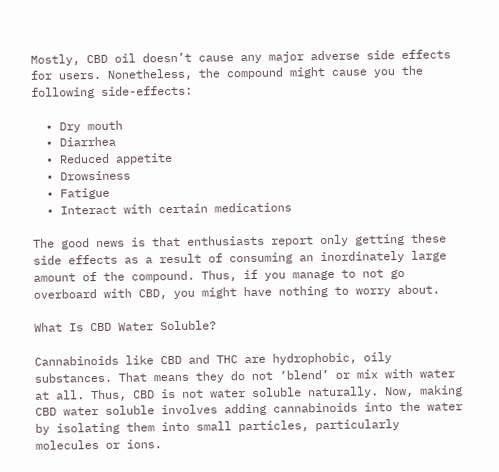Mostly, CBD oil doesn’t cause any major adverse side effects for users. Nonetheless, the compound might cause you the following side-effects:

  • Dry mouth
  • Diarrhea
  • Reduced appetite
  • Drowsiness
  • Fatigue
  • Interact with certain medications

The good news is that enthusiasts report only getting these side effects as a result of consuming an inordinately large amount of the compound. Thus, if you manage to not go overboard with CBD, you might have nothing to worry about.

What Is CBD Water Soluble?

Cannabinoids like CBD and THC are hydrophobic, oily substances. That means they do not ‘blend’ or mix with water at all. Thus, CBD is not water soluble naturally. Now, making CBD water soluble involves adding cannabinoids into the water by isolating them into small particles, particularly molecules or ions.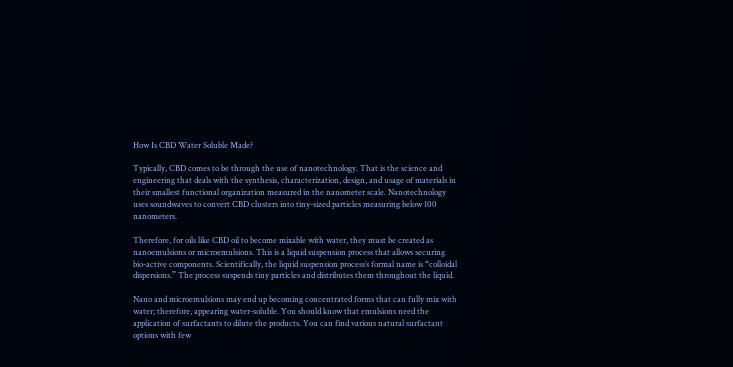How Is CBD Water Soluble Made?

Typically, CBD comes to be through the use of nanotechnology. That is the science and engineering that deals with the synthesis, characterization, design, and usage of materials in their smallest functional organization measured in the nanometer scale. Nanotechnology uses soundwaves to convert CBD clusters into tiny-sized particles measuring below 100 nanometers.

Therefore, for oils like CBD oil to become mixable with water, they must be created as nanoemulsions or microemulsions. This is a liquid suspension process that allows securing bio-active components. Scientifically, the liquid suspension process’s formal name is “colloidal dispersions.” The process suspends tiny particles and distributes them throughout the liquid.

Nano and microemulsions may end up becoming concentrated forms that can fully mix with water; therefore, appearing water-soluble. You should know that emulsions need the application of surfactants to dilute the products. You can find various natural surfactant options with few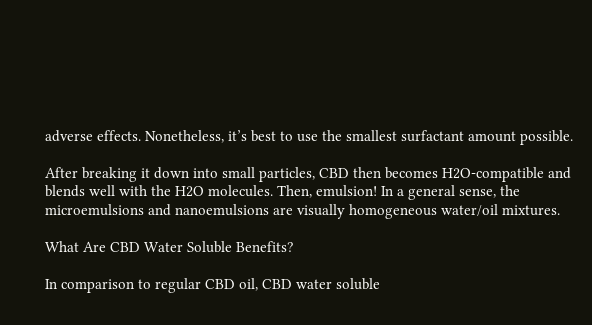adverse effects. Nonetheless, it’s best to use the smallest surfactant amount possible.

After breaking it down into small particles, CBD then becomes H2O-compatible and blends well with the H2O molecules. Then, emulsion! In a general sense, the microemulsions and nanoemulsions are visually homogeneous water/oil mixtures.

What Are CBD Water Soluble Benefits?

In comparison to regular CBD oil, CBD water soluble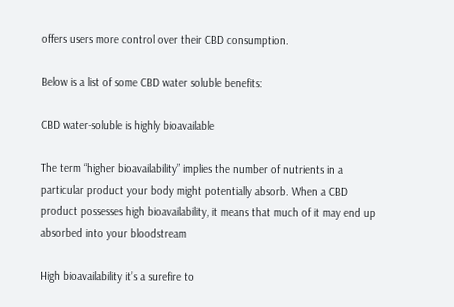offers users more control over their CBD consumption.

Below is a list of some CBD water soluble benefits:

CBD water-soluble is highly bioavailable

The term “higher bioavailability” implies the number of nutrients in a particular product your body might potentially absorb. When a CBD product possesses high bioavailability, it means that much of it may end up absorbed into your bloodstream

High bioavailability it’s a surefire to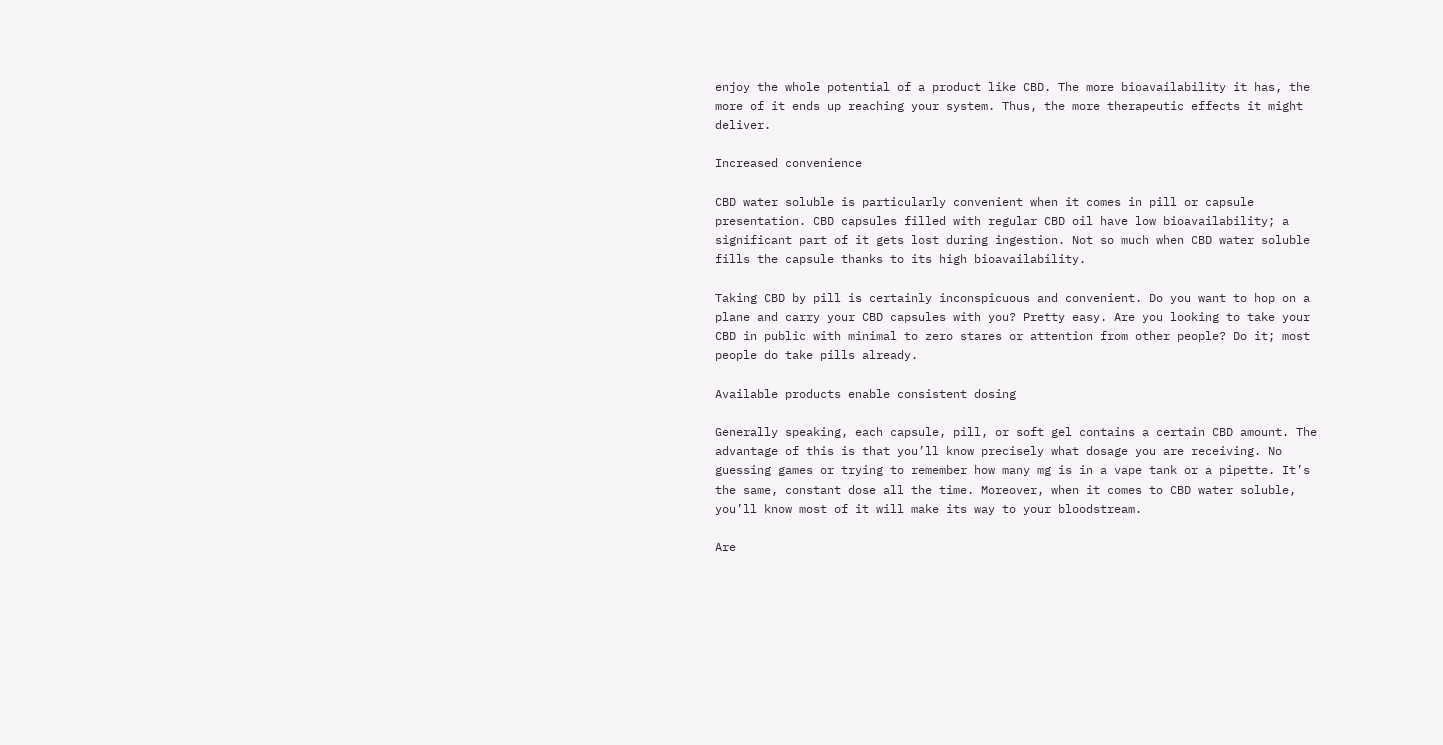enjoy the whole potential of a product like CBD. The more bioavailability it has, the more of it ends up reaching your system. Thus, the more therapeutic effects it might deliver.

Increased convenience

CBD water soluble is particularly convenient when it comes in pill or capsule presentation. CBD capsules filled with regular CBD oil have low bioavailability; a significant part of it gets lost during ingestion. Not so much when CBD water soluble fills the capsule thanks to its high bioavailability.

Taking CBD by pill is certainly inconspicuous and convenient. Do you want to hop on a plane and carry your CBD capsules with you? Pretty easy. Are you looking to take your CBD in public with minimal to zero stares or attention from other people? Do it; most people do take pills already.

Available products enable consistent dosing

Generally speaking, each capsule, pill, or soft gel contains a certain CBD amount. The advantage of this is that you’ll know precisely what dosage you are receiving. No guessing games or trying to remember how many mg is in a vape tank or a pipette. It’s the same, constant dose all the time. Moreover, when it comes to CBD water soluble, you’ll know most of it will make its way to your bloodstream.

Are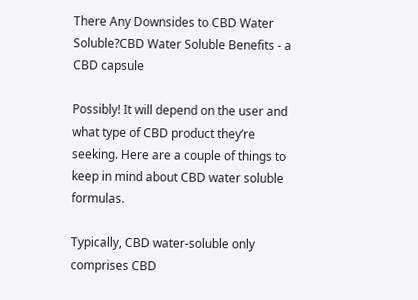There Any Downsides to CBD Water Soluble?CBD Water Soluble Benefits - a CBD capsule

Possibly! It will depend on the user and what type of CBD product they’re seeking. Here are a couple of things to keep in mind about CBD water soluble formulas.

Typically, CBD water-soluble only comprises CBD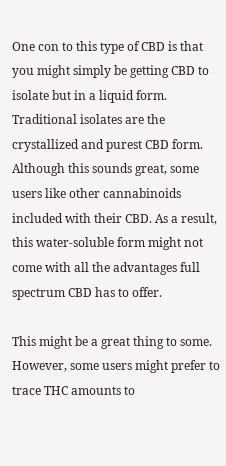One con to this type of CBD is that you might simply be getting CBD to isolate but in a liquid form. Traditional isolates are the crystallized and purest CBD form. Although this sounds great, some users like other cannabinoids included with their CBD. As a result, this water-soluble form might not come with all the advantages full spectrum CBD has to offer.

This might be a great thing to some. However, some users might prefer to trace THC amounts to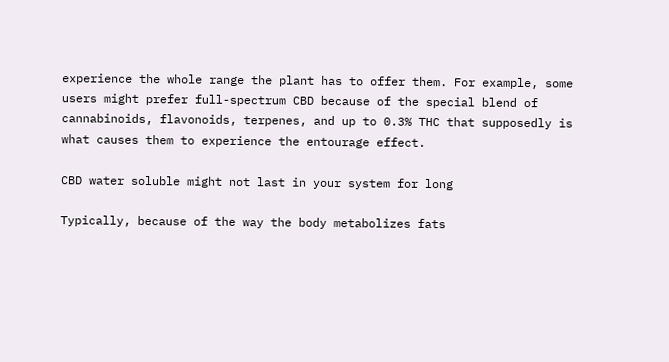experience the whole range the plant has to offer them. For example, some users might prefer full-spectrum CBD because of the special blend of cannabinoids, flavonoids, terpenes, and up to 0.3% THC that supposedly is what causes them to experience the entourage effect.

CBD water soluble might not last in your system for long

Typically, because of the way the body metabolizes fats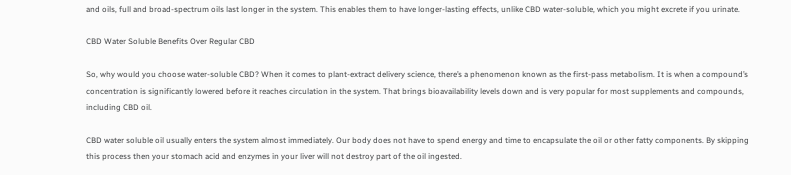and oils, full and broad-spectrum oils last longer in the system. This enables them to have longer-lasting effects, unlike CBD water-soluble, which you might excrete if you urinate.

CBD Water Soluble Benefits Over Regular CBD

So, why would you choose water-soluble CBD? When it comes to plant-extract delivery science, there’s a phenomenon known as the first-pass metabolism. It is when a compound’s concentration is significantly lowered before it reaches circulation in the system. That brings bioavailability levels down and is very popular for most supplements and compounds, including CBD oil.

CBD water soluble oil usually enters the system almost immediately. Our body does not have to spend energy and time to encapsulate the oil or other fatty components. By skipping this process then your stomach acid and enzymes in your liver will not destroy part of the oil ingested.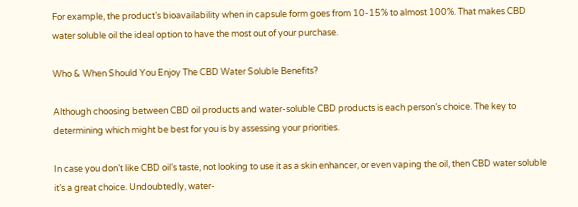For example, the product’s bioavailability when in capsule form goes from 10-15% to almost 100%. That makes CBD water soluble oil the ideal option to have the most out of your purchase.

Who & When Should You Enjoy The CBD Water Soluble Benefits?

Although choosing between CBD oil products and water-soluble CBD products is each person’s choice. The key to determining which might be best for you is by assessing your priorities.

In case you don’t like CBD oil’s taste, not looking to use it as a skin enhancer, or even vaping the oil, then CBD water soluble it’s a great choice. Undoubtedly, water-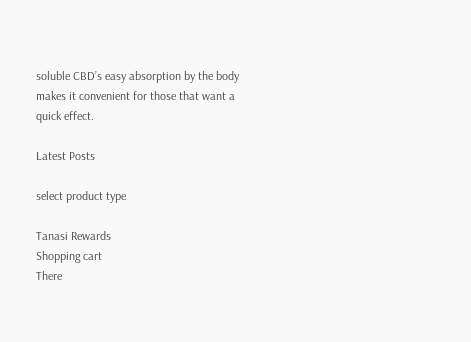soluble CBD’s easy absorption by the body makes it convenient for those that want a quick effect.

Latest Posts

select product type

Tanasi Rewards
Shopping cart
There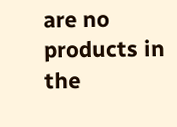are no products in the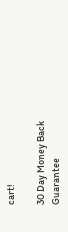cart!

30 Day Money Back Guarantee